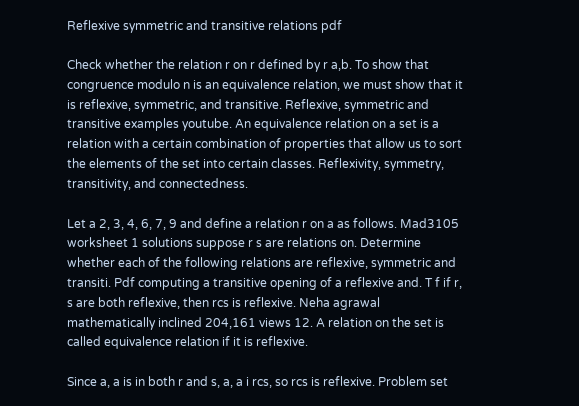Reflexive symmetric and transitive relations pdf

Check whether the relation r on r defined by r a,b. To show that congruence modulo n is an equivalence relation, we must show that it is reflexive, symmetric, and transitive. Reflexive, symmetric and transitive examples youtube. An equivalence relation on a set is a relation with a certain combination of properties that allow us to sort the elements of the set into certain classes. Reflexivity, symmetry, transitivity, and connectedness.

Let a 2, 3, 4, 6, 7, 9 and define a relation r on a as follows. Mad3105 worksheet 1 solutions suppose r s are relations on. Determine whether each of the following relations are reflexive, symmetric and transiti. Pdf computing a transitive opening of a reflexive and. T f if r, s are both reflexive, then rcs is reflexive. Neha agrawal mathematically inclined 204,161 views 12. A relation on the set is called equivalence relation if it is reflexive.

Since a, a is in both r and s, a, a i rcs, so rcs is reflexive. Problem set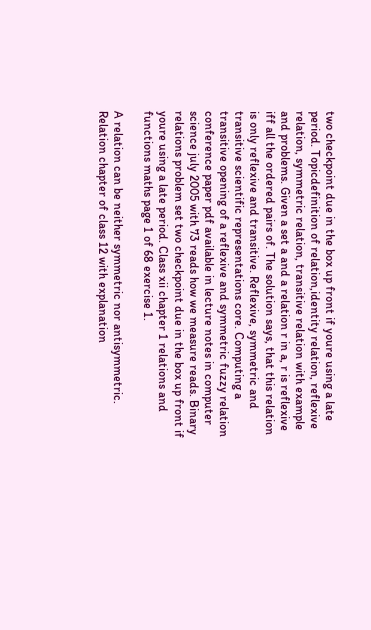two checkpoint due in the box up front if youre using a late period. Topicdefinition of relation,identity relation, reflexive relation, symmetric relation, transitive relation with example and problems. Given a set a and a relation r in a, r is reflexive iff all the ordered pairs of. The solution says, that this relation is only reflexive and transitive. Reflexive, symmetric and transitive scientific representations core. Computing a transitive opening of a reflexive and symmetric fuzzy relation conference paper pdf available in lecture notes in computer science july 2005 with 73 reads how we measure reads. Binary relations problem set two checkpoint due in the box up front if youre using a late period. Class xii chapter 1 relations and functions maths page 1 of 68 exercise 1.

A relation can be neither symmetric nor antisymmetric. Relation chapter of class 12 with explanation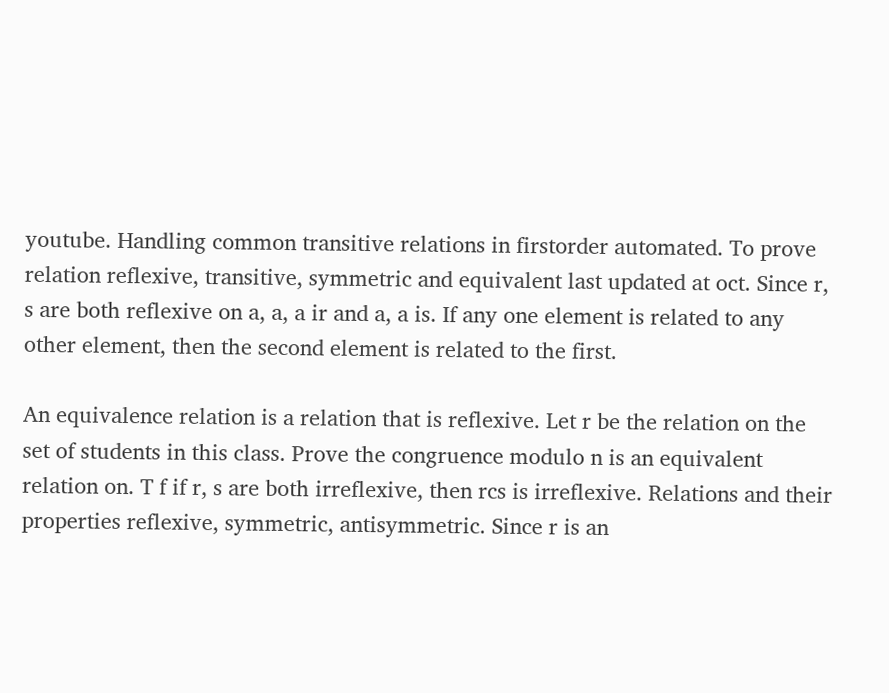youtube. Handling common transitive relations in firstorder automated. To prove relation reflexive, transitive, symmetric and equivalent last updated at oct. Since r, s are both reflexive on a, a, a ir and a, a is. If any one element is related to any other element, then the second element is related to the first.

An equivalence relation is a relation that is reflexive. Let r be the relation on the set of students in this class. Prove the congruence modulo n is an equivalent relation on. T f if r, s are both irreflexive, then rcs is irreflexive. Relations and their properties reflexive, symmetric, antisymmetric. Since r is an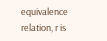equivalence relation, r is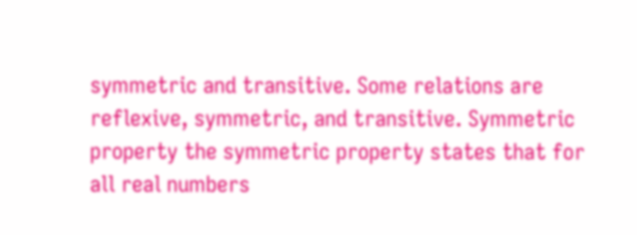symmetric and transitive. Some relations are reflexive, symmetric, and transitive. Symmetric property the symmetric property states that for all real numbers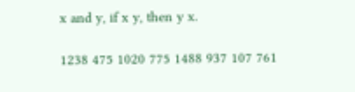x and y, if x y, then y x.

1238 475 1020 775 1488 937 107 761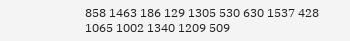858 1463 186 129 1305 530 630 1537 428 1065 1002 1340 1209 509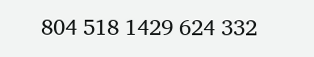804 518 1429 624 332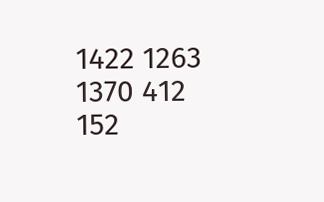1422 1263 1370 412 152